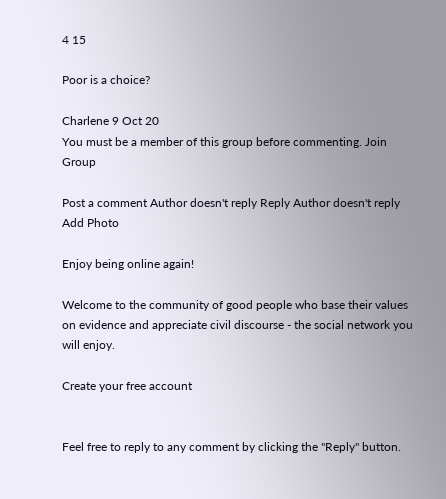4 15

Poor is a choice?

Charlene 9 Oct 20
You must be a member of this group before commenting. Join Group

Post a comment Author doesn't reply Reply Author doesn't reply Add Photo

Enjoy being online again!

Welcome to the community of good people who base their values on evidence and appreciate civil discourse - the social network you will enjoy.

Create your free account


Feel free to reply to any comment by clicking the "Reply" button.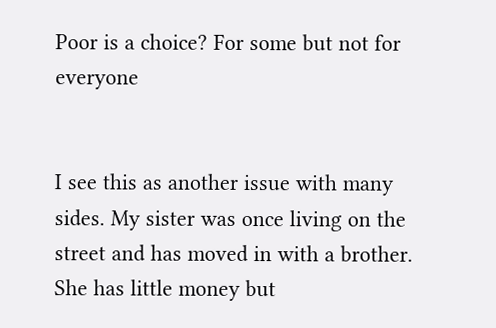Poor is a choice? For some but not for everyone


I see this as another issue with many sides. My sister was once living on the street and has moved in with a brother. She has little money but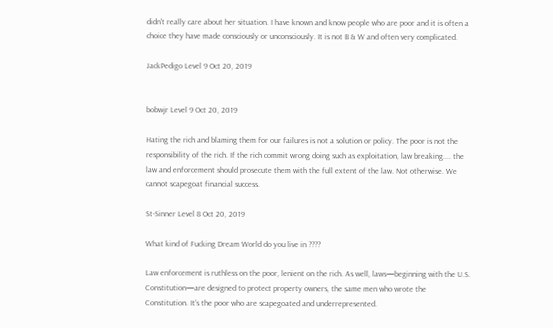didn't really care about her situation. I have known and know people who are poor and it is often a choice they have made consciously or unconsciously. It is not B & W and often very complicated.

JackPedigo Level 9 Oct 20, 2019


bobwjr Level 9 Oct 20, 2019

Hating the rich and blaming them for our failures is not a solution or policy. The poor is not the responsibility of the rich. If the rich commit wrong doing such as exploitation, law breaking.... the law and enforcement should prosecute them with the full extent of the law. Not otherwise. We cannot scapegoat financial success.

St-Sinner Level 8 Oct 20, 2019

What kind of Fucking Dream World do you live in ????

Law enforcement is ruthless on the poor, lenient on the rich. As well, laws—beginning with the U.S. Constitution—are designed to protect property owners, the same men who wrote the Constitution. It’s the poor who are scapegoated and underrepresented.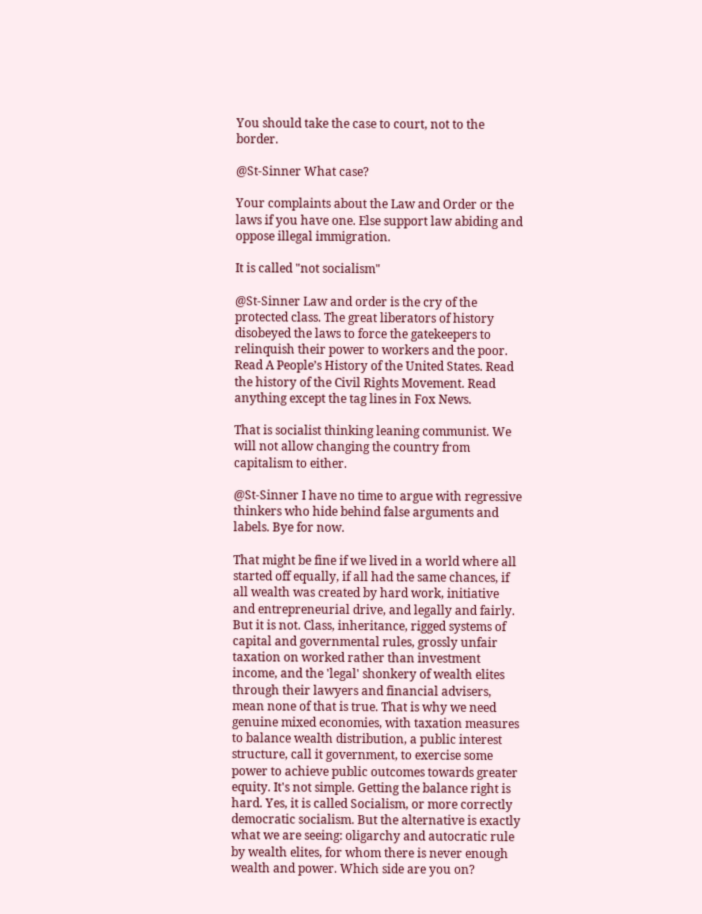You should take the case to court, not to the border.

@St-Sinner What case?

Your complaints about the Law and Order or the laws if you have one. Else support law abiding and oppose illegal immigration.

It is called "not socialism"

@St-Sinner Law and order is the cry of the protected class. The great liberators of history disobeyed the laws to force the gatekeepers to relinquish their power to workers and the poor. Read A People’s History of the United States. Read the history of the Civil Rights Movement. Read anything except the tag lines in Fox News.

That is socialist thinking leaning communist. We will not allow changing the country from capitalism to either.

@St-Sinner I have no time to argue with regressive thinkers who hide behind false arguments and labels. Bye for now.

That might be fine if we lived in a world where all started off equally, if all had the same chances, if all wealth was created by hard work, initiative and entrepreneurial drive, and legally and fairly. But it is not. Class, inheritance, rigged systems of capital and governmental rules, grossly unfair taxation on worked rather than investment income, and the 'legal' shonkery of wealth elites through their lawyers and financial advisers, mean none of that is true. That is why we need genuine mixed economies, with taxation measures to balance wealth distribution, a public interest structure, call it government, to exercise some power to achieve public outcomes towards greater equity. It's not simple. Getting the balance right is hard. Yes, it is called Socialism, or more correctly democratic socialism. But the alternative is exactly what we are seeing: oligarchy and autocratic rule by wealth elites, for whom there is never enough wealth and power. Which side are you on?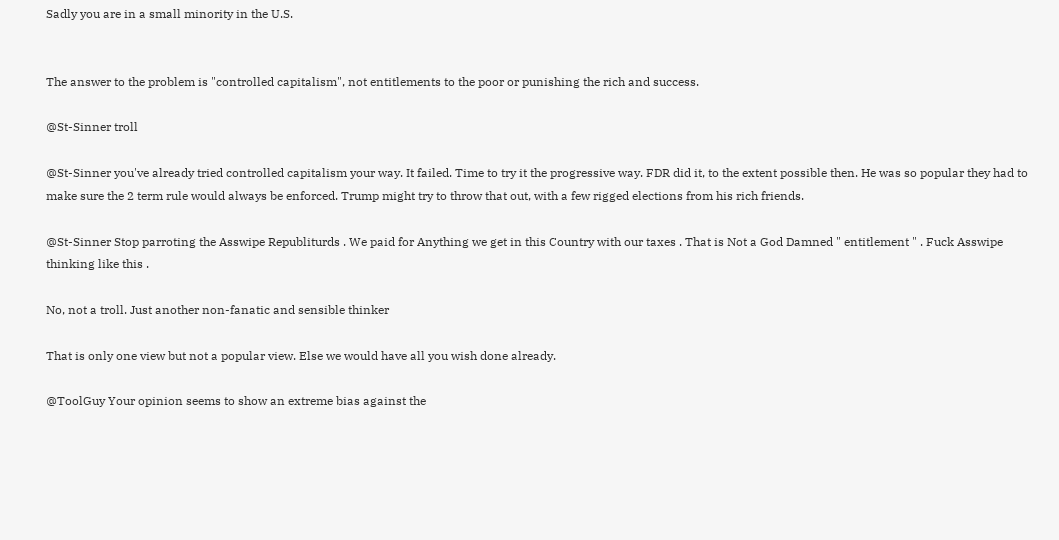Sadly you are in a small minority in the U.S.


The answer to the problem is "controlled capitalism", not entitlements to the poor or punishing the rich and success.

@St-Sinner troll

@St-Sinner you've already tried controlled capitalism your way. It failed. Time to try it the progressive way. FDR did it, to the extent possible then. He was so popular they had to make sure the 2 term rule would always be enforced. Trump might try to throw that out, with a few rigged elections from his rich friends.

@St-Sinner Stop parroting the Asswipe Republiturds . We paid for Anything we get in this Country with our taxes . That is Not a God Damned " entitlement " . Fuck Asswipe thinking like this .

No, not a troll. Just another non-fanatic and sensible thinker

That is only one view but not a popular view. Else we would have all you wish done already.

@ToolGuy Your opinion seems to show an extreme bias against the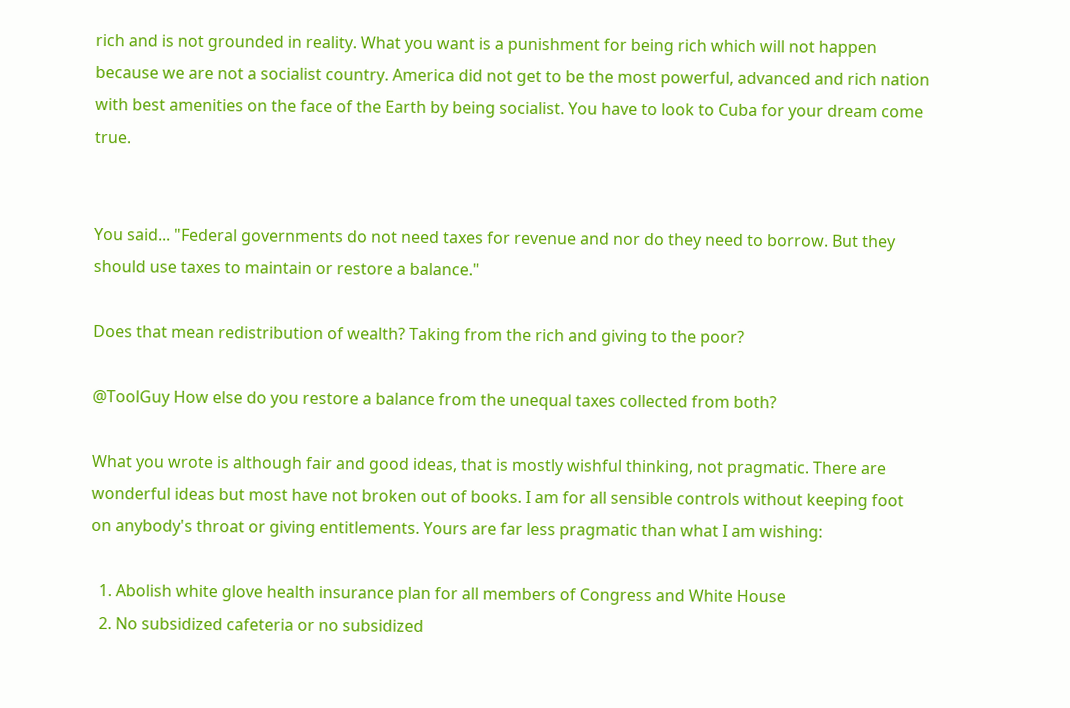rich and is not grounded in reality. What you want is a punishment for being rich which will not happen because we are not a socialist country. America did not get to be the most powerful, advanced and rich nation with best amenities on the face of the Earth by being socialist. You have to look to Cuba for your dream come true.


You said... "Federal governments do not need taxes for revenue and nor do they need to borrow. But they should use taxes to maintain or restore a balance."

Does that mean redistribution of wealth? Taking from the rich and giving to the poor?

@ToolGuy How else do you restore a balance from the unequal taxes collected from both?

What you wrote is although fair and good ideas, that is mostly wishful thinking, not pragmatic. There are wonderful ideas but most have not broken out of books. I am for all sensible controls without keeping foot on anybody's throat or giving entitlements. Yours are far less pragmatic than what I am wishing:

  1. Abolish white glove health insurance plan for all members of Congress and White House
  2. No subsidized cafeteria or no subsidized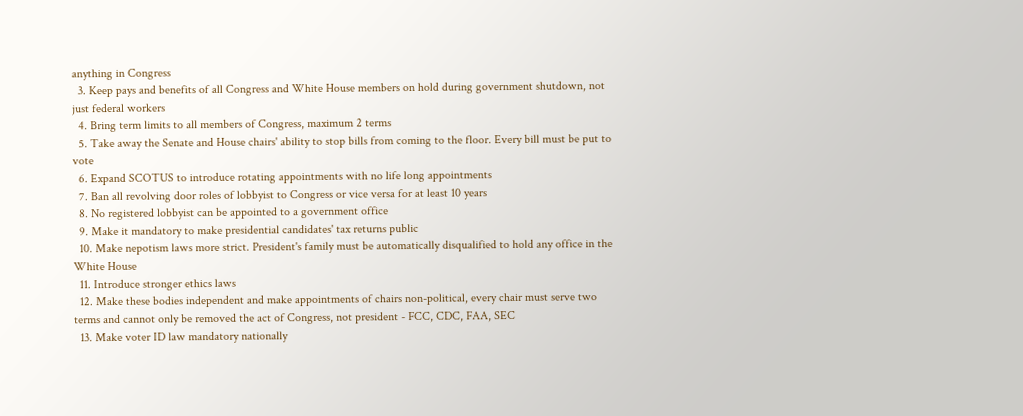anything in Congress
  3. Keep pays and benefits of all Congress and White House members on hold during government shutdown, not just federal workers
  4. Bring term limits to all members of Congress, maximum 2 terms
  5. Take away the Senate and House chairs' ability to stop bills from coming to the floor. Every bill must be put to vote
  6. Expand SCOTUS to introduce rotating appointments with no life long appointments
  7. Ban all revolving door roles of lobbyist to Congress or vice versa for at least 10 years
  8. No registered lobbyist can be appointed to a government office
  9. Make it mandatory to make presidential candidates' tax returns public
  10. Make nepotism laws more strict. President's family must be automatically disqualified to hold any office in the White House
  11. Introduce stronger ethics laws
  12. Make these bodies independent and make appointments of chairs non-political, every chair must serve two terms and cannot only be removed the act of Congress, not president - FCC, CDC, FAA, SEC
  13. Make voter ID law mandatory nationally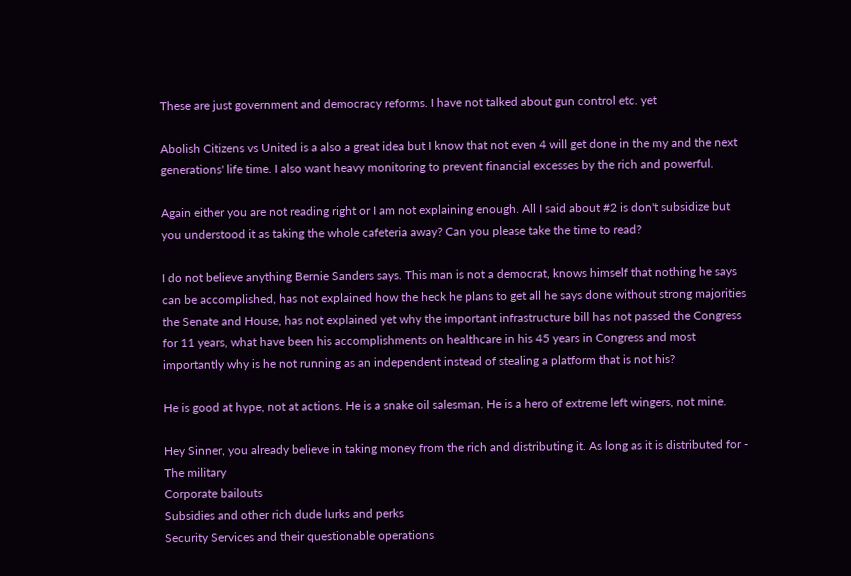These are just government and democracy reforms. I have not talked about gun control etc. yet

Abolish Citizens vs United is a also a great idea but I know that not even 4 will get done in the my and the next generations' life time. I also want heavy monitoring to prevent financial excesses by the rich and powerful.

Again either you are not reading right or I am not explaining enough. All I said about #2 is don't subsidize but you understood it as taking the whole cafeteria away? Can you please take the time to read?

I do not believe anything Bernie Sanders says. This man is not a democrat, knows himself that nothing he says can be accomplished, has not explained how the heck he plans to get all he says done without strong majorities the Senate and House, has not explained yet why the important infrastructure bill has not passed the Congress for 11 years, what have been his accomplishments on healthcare in his 45 years in Congress and most importantly why is he not running as an independent instead of stealing a platform that is not his?

He is good at hype, not at actions. He is a snake oil salesman. He is a hero of extreme left wingers, not mine.

Hey Sinner, you already believe in taking money from the rich and distributing it. As long as it is distributed for -
The military
Corporate bailouts
Subsidies and other rich dude lurks and perks
Security Services and their questionable operations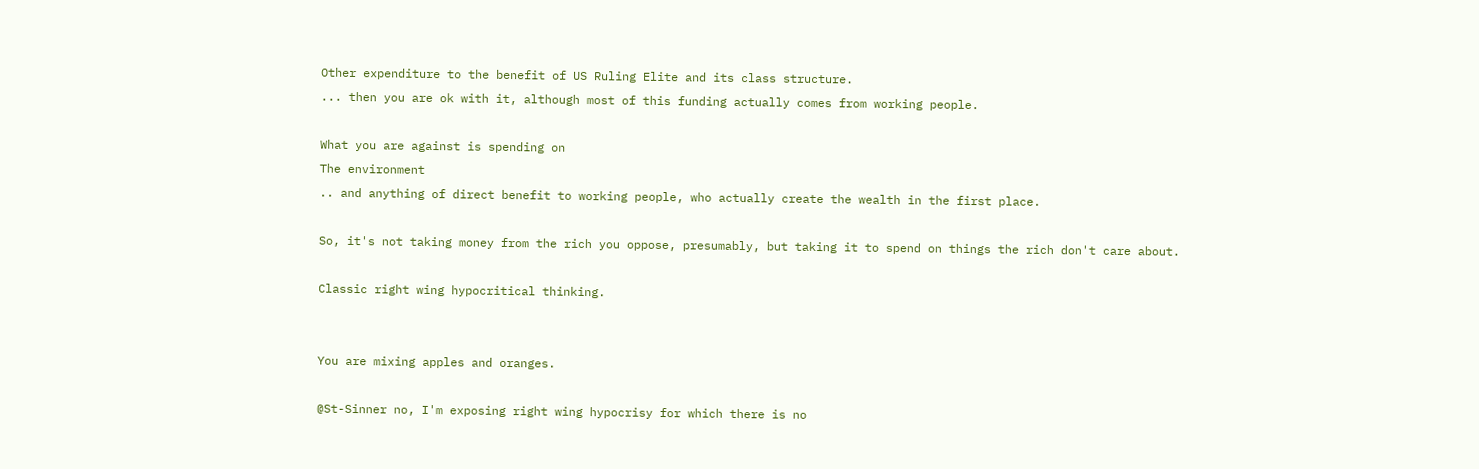Other expenditure to the benefit of US Ruling Elite and its class structure.
... then you are ok with it, although most of this funding actually comes from working people.

What you are against is spending on
The environment
.. and anything of direct benefit to working people, who actually create the wealth in the first place.

So, it's not taking money from the rich you oppose, presumably, but taking it to spend on things the rich don't care about.

Classic right wing hypocritical thinking.


You are mixing apples and oranges.

@St-Sinner no, I'm exposing right wing hypocrisy for which there is no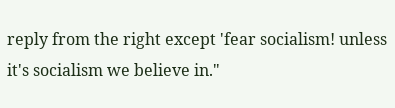reply from the right except 'fear socialism! unless it's socialism we believe in."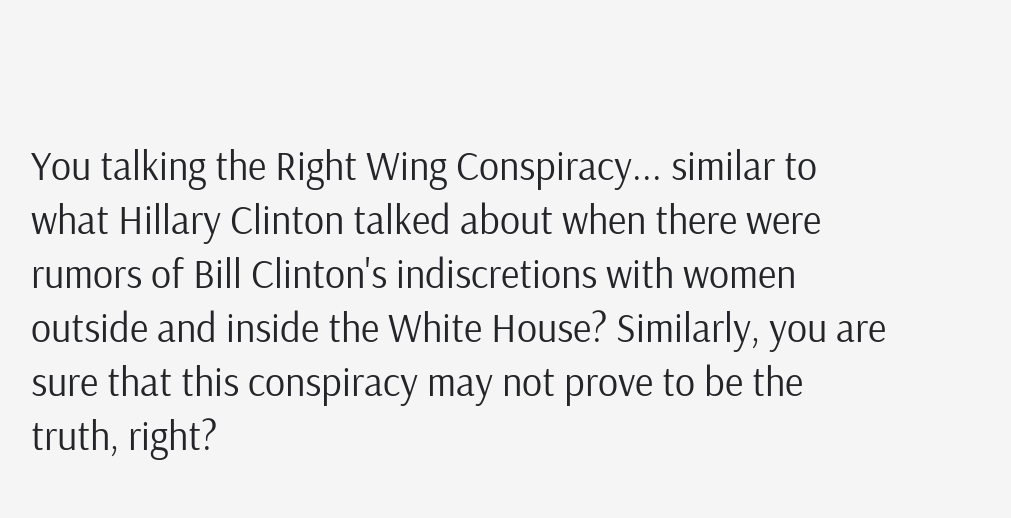You talking the Right Wing Conspiracy... similar to what Hillary Clinton talked about when there were rumors of Bill Clinton's indiscretions with women outside and inside the White House? Similarly, you are sure that this conspiracy may not prove to be the truth, right?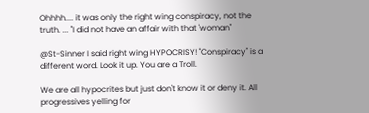Ohhhh.... it was only the right wing conspiracy, not the truth. ... "I did not have an affair with that 'woman"

@St-Sinner I said right wing HYPOCRISY! "Conspiracy" is a different word. Look it up. You are a Troll.

We are all hypocrites but just don't know it or deny it. All progressives yelling for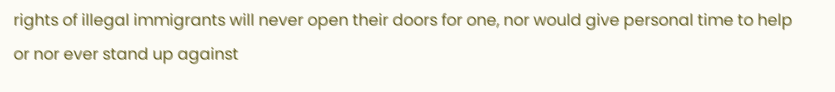rights of illegal immigrants will never open their doors for one, nor would give personal time to help or nor ever stand up against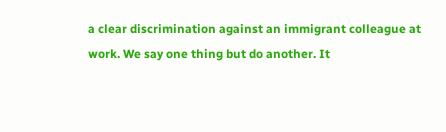a clear discrimination against an immigrant colleague at work. We say one thing but do another. It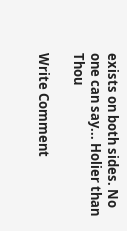exists on both sides. No one can say... Holier than Thou

Write Comment